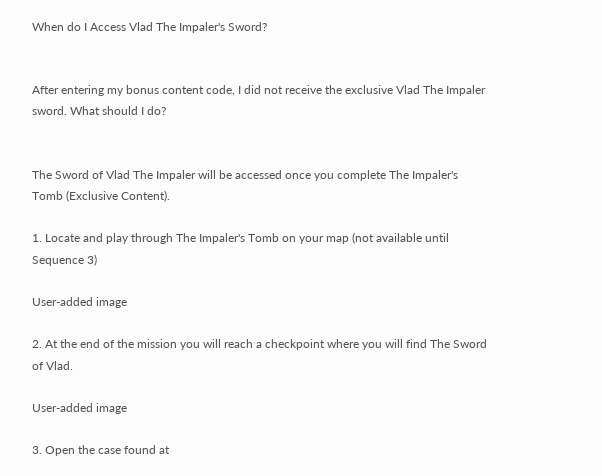When do I Access Vlad The Impaler's Sword?


After entering my bonus content code, I did not receive the exclusive Vlad The Impaler sword. What should I do?


The Sword of Vlad The Impaler will be accessed once you complete The Impaler's Tomb (Exclusive Content).

1. Locate and play through The Impaler's Tomb on your map (not available until Sequence 3)

User-added image

2. At the end of the mission you will reach a checkpoint where you will find The Sword of Vlad.

User-added image

3. Open the case found at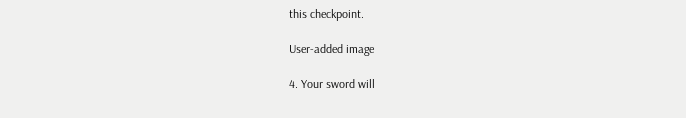this checkpoint.

User-added image

4. Your sword will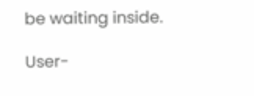be waiting inside.

User-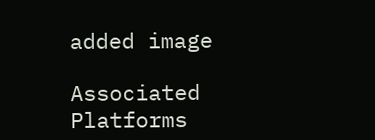added image

Associated Platforms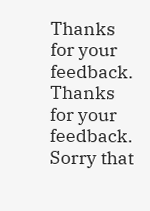Thanks for your feedback. Thanks for your feedback. Sorry that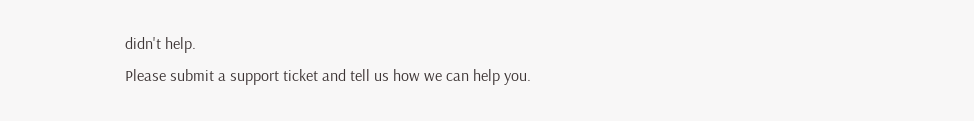didn't help.
Please submit a support ticket and tell us how we can help you.